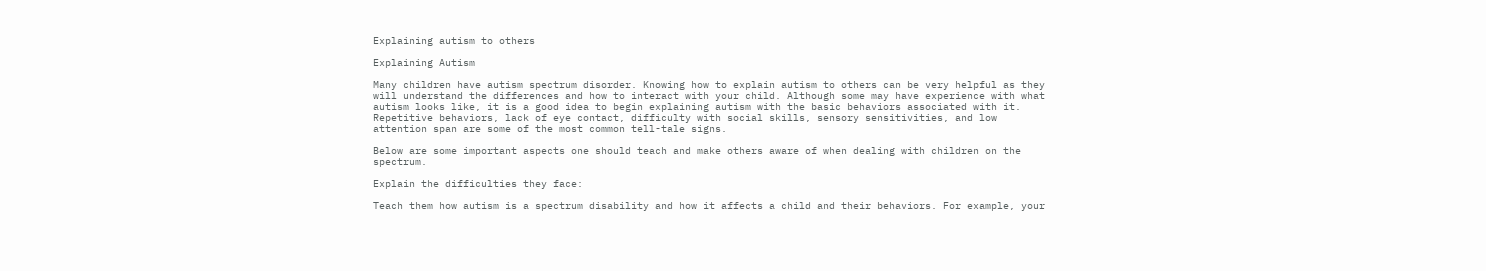Explaining autism to others

Explaining Autism

Many children have autism spectrum disorder. Knowing how to explain autism to others can be very helpful as they will understand the differences and how to interact with your child. Although some may have experience with what autism looks like, it is a good idea to begin explaining autism with the basic behaviors associated with it. Repetitive behaviors, lack of eye contact, difficulty with social skills, sensory sensitivities, and low attention span are some of the most common tell-tale signs.

Below are some important aspects one should teach and make others aware of when dealing with children on the spectrum.

Explain the difficulties they face:

Teach them how autism is a spectrum disability and how it affects a child and their behaviors. For example, your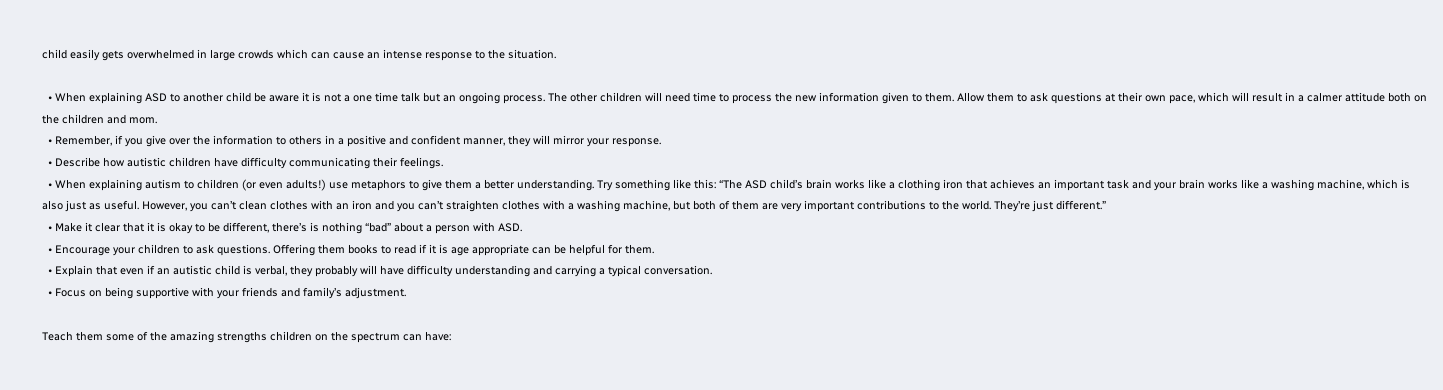child easily gets overwhelmed in large crowds which can cause an intense response to the situation.

  • When explaining ASD to another child be aware it is not a one time talk but an ongoing process. The other children will need time to process the new information given to them. Allow them to ask questions at their own pace, which will result in a calmer attitude both on the children and mom.
  • Remember, if you give over the information to others in a positive and confident manner, they will mirror your response.
  • Describe how autistic children have difficulty communicating their feelings.
  • When explaining autism to children (or even adults!) use metaphors to give them a better understanding. Try something like this: “The ASD child’s brain works like a clothing iron that achieves an important task and your brain works like a washing machine, which is also just as useful. However, you can’t clean clothes with an iron and you can’t straighten clothes with a washing machine, but both of them are very important contributions to the world. They’re just different.”
  • Make it clear that it is okay to be different, there’s is nothing “bad” about a person with ASD.
  • Encourage your children to ask questions. Offering them books to read if it is age appropriate can be helpful for them.
  • Explain that even if an autistic child is verbal, they probably will have difficulty understanding and carrying a typical conversation.
  • Focus on being supportive with your friends and family’s adjustment.

Teach them some of the amazing strengths children on the spectrum can have: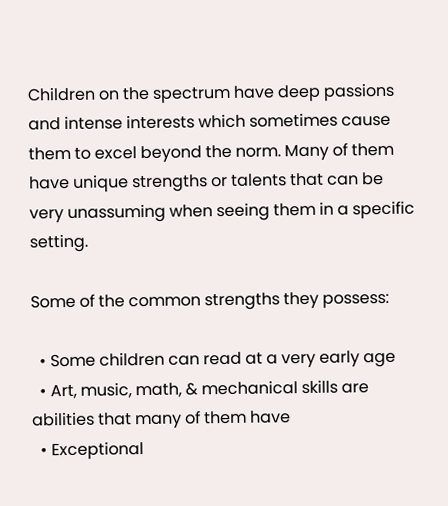Children on the spectrum have deep passions and intense interests which sometimes cause them to excel beyond the norm. Many of them have unique strengths or talents that can be very unassuming when seeing them in a specific setting.

Some of the common strengths they possess:

  • Some children can read at a very early age
  • Art, music, math, & mechanical skills are abilities that many of them have
  • Exceptional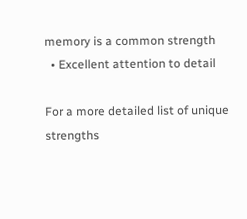memory is a common strength
  • Excellent attention to detail

For a more detailed list of unique strengths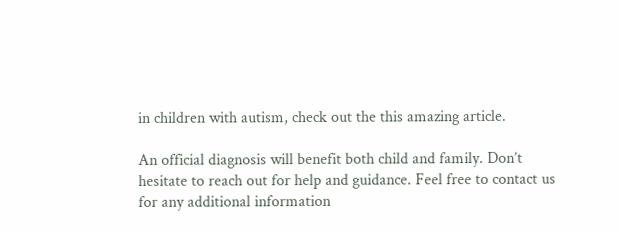in children with autism, check out the this amazing article.

An official diagnosis will benefit both child and family. Don’t hesitate to reach out for help and guidance. Feel free to contact us for any additional information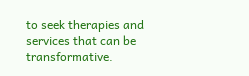to seek therapies and services that can be transformative.